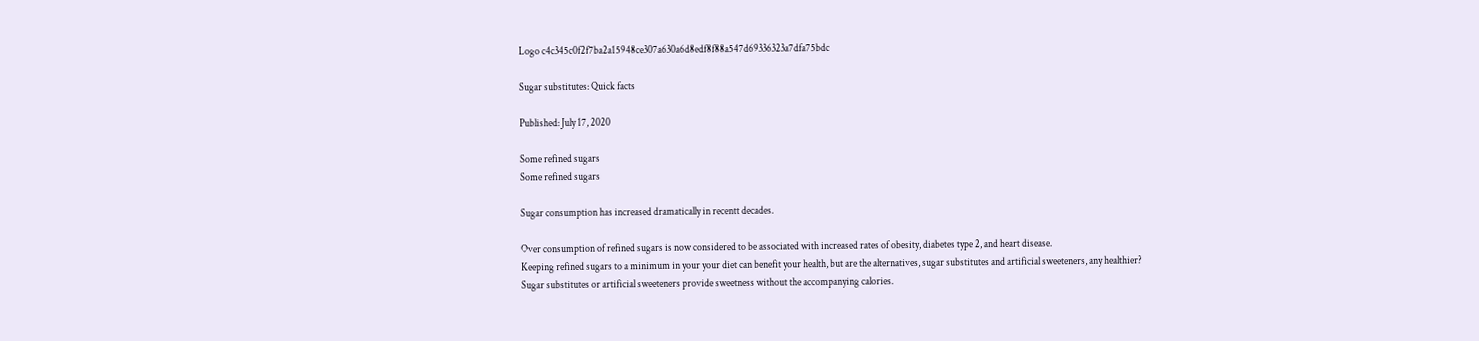Logo c4c345c0f2f7ba2a15948ce307a630a6d8edf8f88a547d69336323a7dfa75bdc

Sugar substitutes: Quick facts

Published: July 17, 2020

Some refined sugars
Some refined sugars

Sugar consumption has increased dramatically in recentt decades.

Over consumption of refined sugars is now considered to be associated with increased rates of obesity, diabetes type 2, and heart disease.
Keeping refined sugars to a minimum in your your diet can benefit your health, but are the alternatives, sugar substitutes and artificial sweeteners, any healthier?
Sugar substitutes or artificial sweeteners provide sweetness without the accompanying calories.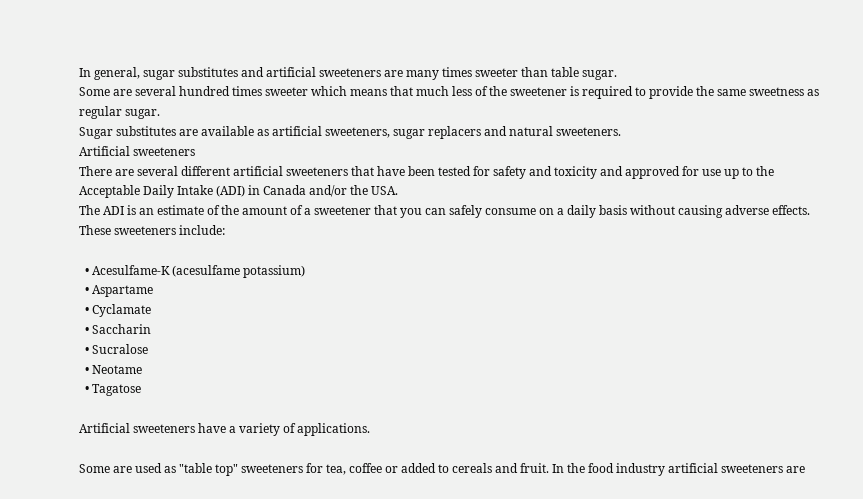In general, sugar substitutes and artificial sweeteners are many times sweeter than table sugar.
Some are several hundred times sweeter which means that much less of the sweetener is required to provide the same sweetness as regular sugar.
Sugar substitutes are available as artificial sweeteners, sugar replacers and natural sweeteners.
Artificial sweeteners
There are several different artificial sweeteners that have been tested for safety and toxicity and approved for use up to the Acceptable Daily Intake (ADI) in Canada and/or the USA.
The ADI is an estimate of the amount of a sweetener that you can safely consume on a daily basis without causing adverse effects. These sweeteners include:

  • Acesulfame-K (acesulfame potassium)
  • Aspartame
  • Cyclamate
  • Saccharin
  • Sucralose
  • Neotame
  • Tagatose

Artificial sweeteners have a variety of applications.

Some are used as "table top" sweeteners for tea, coffee or added to cereals and fruit. In the food industry artificial sweeteners are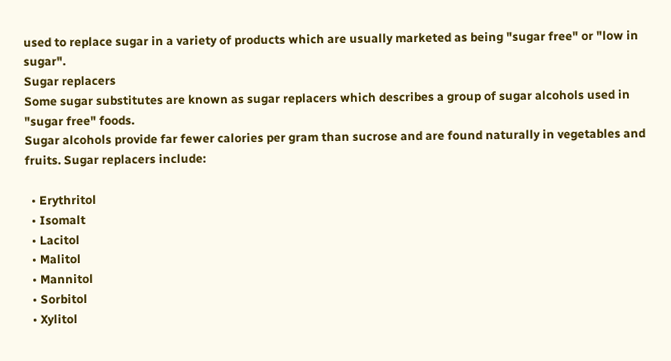used to replace sugar in a variety of products which are usually marketed as being "sugar free" or "low in sugar".
Sugar replacers
Some sugar substitutes are known as sugar replacers which describes a group of sugar alcohols used in "sugar free" foods.
Sugar alcohols provide far fewer calories per gram than sucrose and are found naturally in vegetables and fruits. Sugar replacers include:

  • Erythritol
  • Isomalt
  • Lacitol
  • Malitol
  • Mannitol
  • Sorbitol
  • Xylitol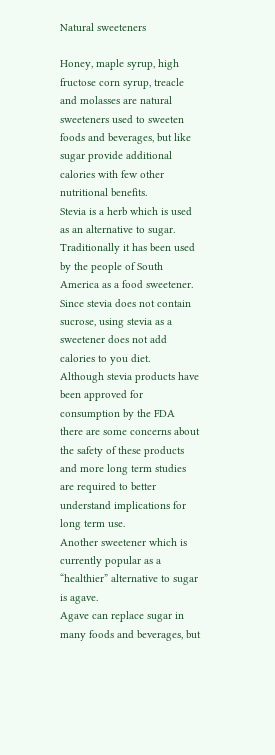Natural sweeteners

Honey, maple syrup, high fructose corn syrup, treacle and molasses are natural sweeteners used to sweeten foods and beverages, but like sugar provide additional calories with few other nutritional benefits.
Stevia is a herb which is used as an alternative to sugar.
Traditionally it has been used by the people of South America as a food sweetener. Since stevia does not contain sucrose, using stevia as a sweetener does not add calories to you diet.
Although stevia products have been approved for consumption by the FDA there are some concerns about the safety of these products and more long term studies are required to better understand implications for long term use.
Another sweetener which is currently popular as a “healthier” alternative to sugar is agave.
Agave can replace sugar in many foods and beverages, but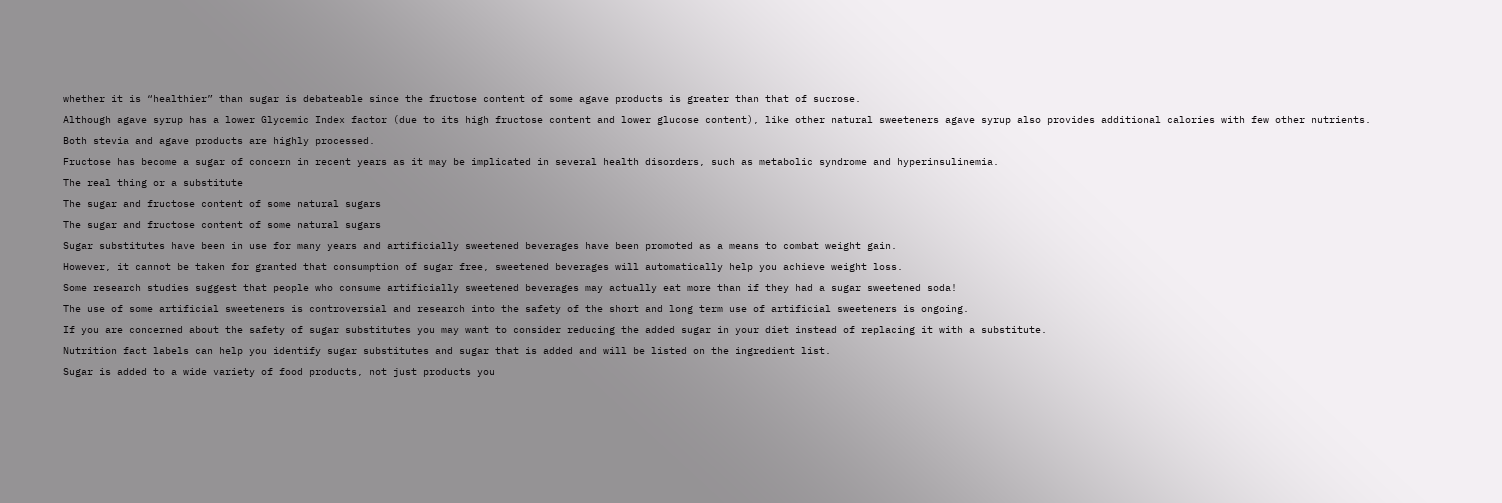whether it is “healthier” than sugar is debateable since the fructose content of some agave products is greater than that of sucrose.
Although agave syrup has a lower Glycemic Index factor (due to its high fructose content and lower glucose content), like other natural sweeteners agave syrup also provides additional calories with few other nutrients.
Both stevia and agave products are highly processed.
Fructose has become a sugar of concern in recent years as it may be implicated in several health disorders, such as metabolic syndrome and hyperinsulinemia.
The real thing or a substitute
The sugar and fructose content of some natural sugars
The sugar and fructose content of some natural sugars
Sugar substitutes have been in use for many years and artificially sweetened beverages have been promoted as a means to combat weight gain.
However, it cannot be taken for granted that consumption of sugar free, sweetened beverages will automatically help you achieve weight loss.
Some research studies suggest that people who consume artificially sweetened beverages may actually eat more than if they had a sugar sweetened soda!
The use of some artificial sweeteners is controversial and research into the safety of the short and long term use of artificial sweeteners is ongoing.
If you are concerned about the safety of sugar substitutes you may want to consider reducing the added sugar in your diet instead of replacing it with a substitute.
Nutrition fact labels can help you identify sugar substitutes and sugar that is added and will be listed on the ingredient list.
Sugar is added to a wide variety of food products, not just products you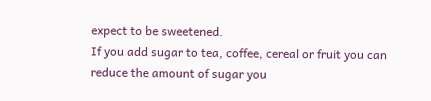expect to be sweetened.
If you add sugar to tea, coffee, cereal or fruit you can reduce the amount of sugar you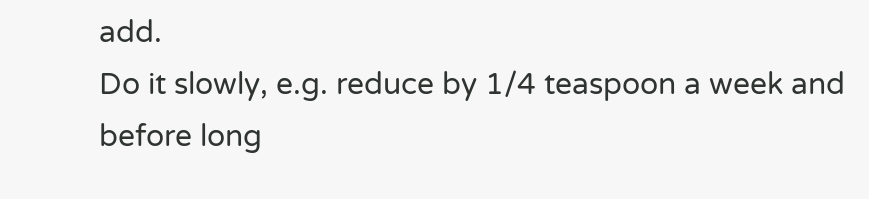add.
Do it slowly, e.g. reduce by 1/4 teaspoon a week and before long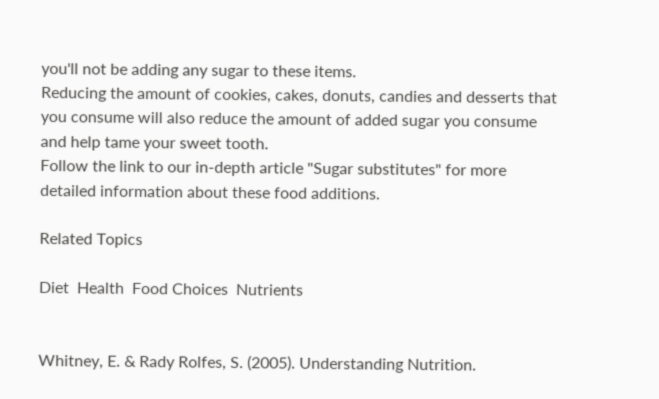you'll not be adding any sugar to these items.
Reducing the amount of cookies, cakes, donuts, candies and desserts that you consume will also reduce the amount of added sugar you consume and help tame your sweet tooth.
Follow the link to our in-depth article "Sugar substitutes" for more detailed information about these food additions.

Related Topics

Diet  Health  Food Choices  Nutrients


Whitney, E. & Rady Rolfes, S. (2005). Understanding Nutrition.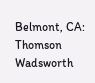Belmont, CA: Thomson Wadsworth